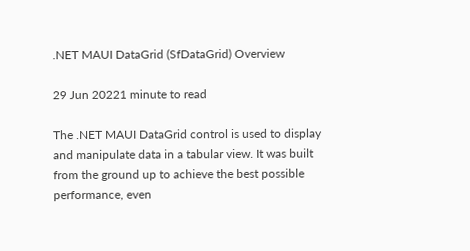.NET MAUI DataGrid (SfDataGrid) Overview

29 Jun 20221 minute to read

The .NET MAUI DataGrid control is used to display and manipulate data in a tabular view. It was built from the ground up to achieve the best possible performance, even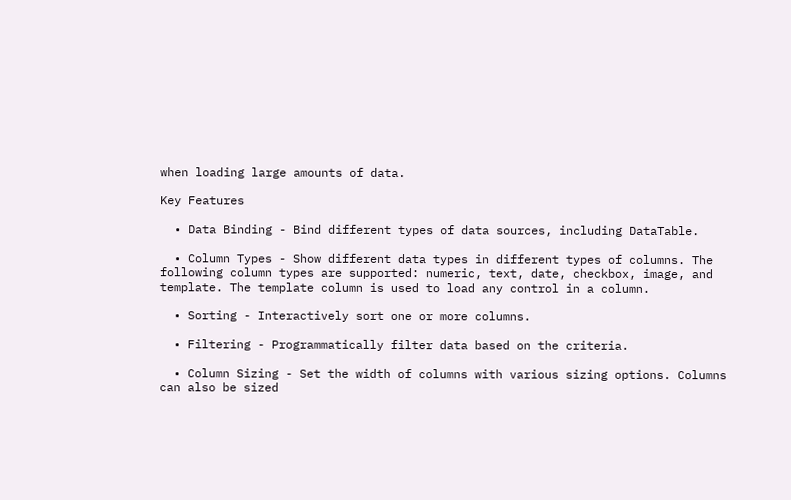when loading large amounts of data.

Key Features

  • Data Binding - Bind different types of data sources, including DataTable.

  • Column Types - Show different data types in different types of columns. The following column types are supported: numeric, text, date, checkbox, image, and template. The template column is used to load any control in a column.

  • Sorting - Interactively sort one or more columns.

  • Filtering - Programmatically filter data based on the criteria.

  • Column Sizing - Set the width of columns with various sizing options. Columns can also be sized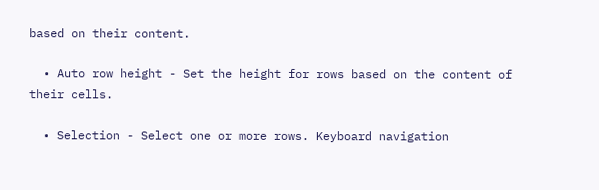based on their content.

  • Auto row height - Set the height for rows based on the content of their cells.

  • Selection - Select one or more rows. Keyboard navigation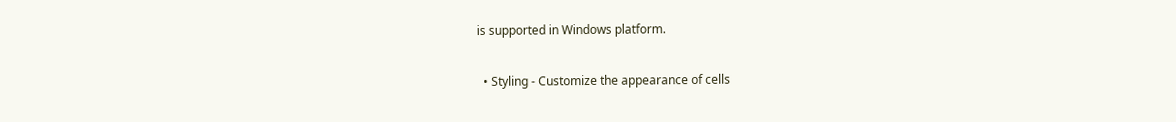is supported in Windows platform.

  • Styling - Customize the appearance of cells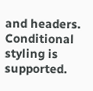and headers. Conditional styling is supported.